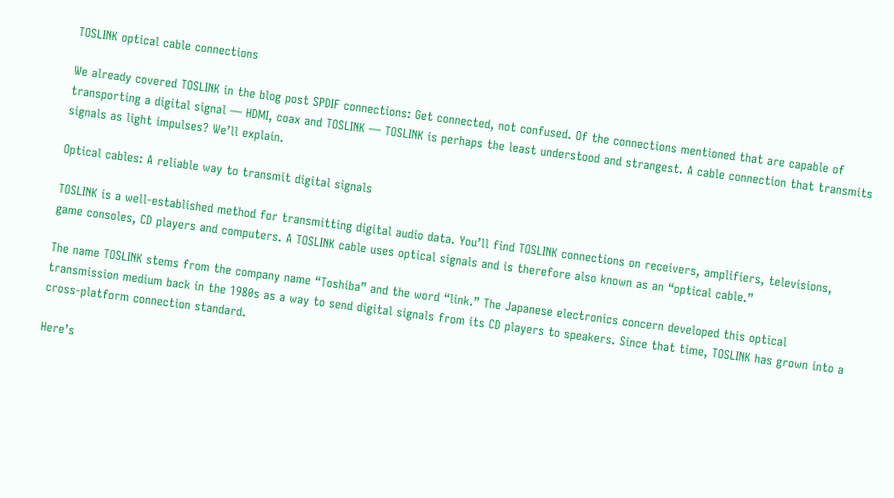TOSLINK optical cable connections

We already covered TOSLINK in the blog post SPDIF connections: Get connected, not confused. Of the connections mentioned that are capable of transporting a digital signal — HDMI, coax and TOSLINK — TOSLINK is perhaps the least understood and strangest. A cable connection that transmits signals as light impulses? We’ll explain.

Optical cables: A reliable way to transmit digital signals

TOSLINK is a well-established method for transmitting digital audio data. You’ll find TOSLINK connections on receivers, amplifiers, televisions, game consoles, CD players and computers. A TOSLINK cable uses optical signals and is therefore also known as an “optical cable.”

The name TOSLINK stems from the company name “Toshiba” and the word “link.” The Japanese electronics concern developed this optical transmission medium back in the 1980s as a way to send digital signals from its CD players to speakers. Since that time, TOSLINK has grown into a cross-platform connection standard.

Here’s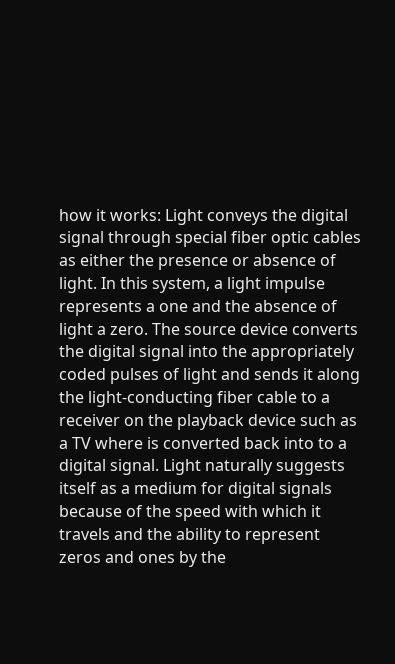how it works: Light conveys the digital signal through special fiber optic cables as either the presence or absence of light. In this system, a light impulse represents a one and the absence of light a zero. The source device converts the digital signal into the appropriately coded pulses of light and sends it along the light-conducting fiber cable to a receiver on the playback device such as a TV where is converted back into to a digital signal. Light naturally suggests itself as a medium for digital signals because of the speed with which it travels and the ability to represent zeros and ones by the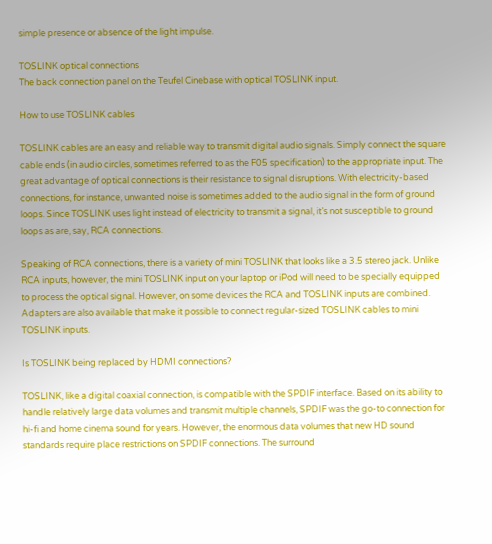simple presence or absence of the light impulse.

TOSLINK optical connections
The back connection panel on the Teufel Cinebase with optical TOSLINK input.

How to use TOSLINK cables

TOSLINK cables are an easy and reliable way to transmit digital audio signals. Simply connect the square cable ends (in audio circles, sometimes referred to as the F05 specification) to the appropriate input. The great advantage of optical connections is their resistance to signal disruptions. With electricity-based connections, for instance, unwanted noise is sometimes added to the audio signal in the form of ground loops. Since TOSLINK uses light instead of electricity to transmit a signal, it’s not susceptible to ground loops as are, say, RCA connections.

Speaking of RCA connections, there is a variety of mini TOSLINK that looks like a 3.5 stereo jack. Unlike RCA inputs, however, the mini TOSLINK input on your laptop or iPod will need to be specially equipped to process the optical signal. However, on some devices the RCA and TOSLINK inputs are combined. Adapters are also available that make it possible to connect regular-sized TOSLINK cables to mini TOSLINK inputs.

Is TOSLINK being replaced by HDMI connections?

TOSLINK, like a digital coaxial connection, is compatible with the SPDIF interface. Based on its ability to handle relatively large data volumes and transmit multiple channels, SPDIF was the go-to connection for hi-fi and home cinema sound for years. However, the enormous data volumes that new HD sound standards require place restrictions on SPDIF connections. The surround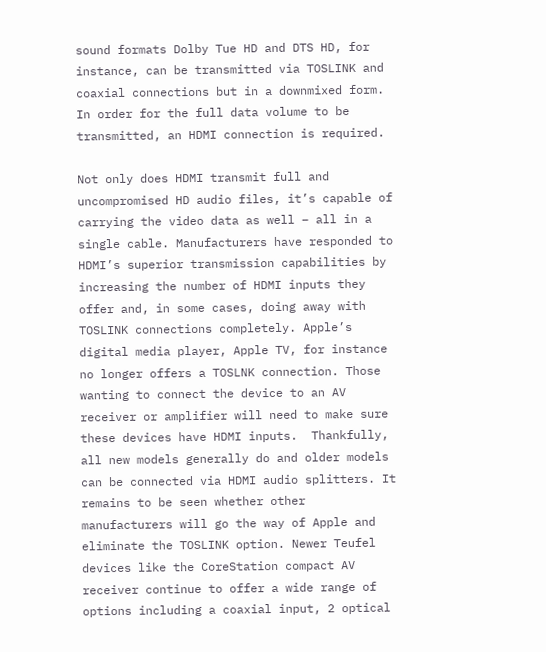sound formats Dolby Tue HD and DTS HD, for instance, can be transmitted via TOSLINK and coaxial connections but in a downmixed form. In order for the full data volume to be transmitted, an HDMI connection is required.

Not only does HDMI transmit full and uncompromised HD audio files, it’s capable of carrying the video data as well – all in a single cable. Manufacturers have responded to HDMI’s superior transmission capabilities by increasing the number of HDMI inputs they offer and, in some cases, doing away with TOSLINK connections completely. Apple’s digital media player, Apple TV, for instance no longer offers a TOSLNK connection. Those wanting to connect the device to an AV receiver or amplifier will need to make sure these devices have HDMI inputs.  Thankfully, all new models generally do and older models can be connected via HDMI audio splitters. It remains to be seen whether other manufacturers will go the way of Apple and eliminate the TOSLINK option. Newer Teufel devices like the CoreStation compact AV receiver continue to offer a wide range of options including a coaxial input, 2 optical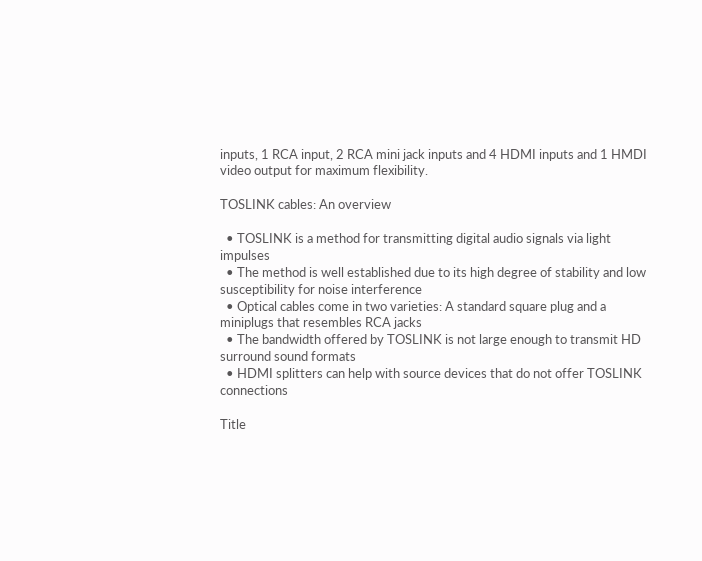inputs, 1 RCA input, 2 RCA mini jack inputs and 4 HDMI inputs and 1 HMDI video output for maximum flexibility.

TOSLINK cables: An overview

  • TOSLINK is a method for transmitting digital audio signals via light impulses
  • The method is well established due to its high degree of stability and low susceptibility for noise interference
  • Optical cables come in two varieties: A standard square plug and a miniplugs that resembles RCA jacks
  • The bandwidth offered by TOSLINK is not large enough to transmit HD surround sound formats
  • HDMI splitters can help with source devices that do not offer TOSLINK connections

Title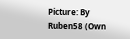Picture: By Ruben58 (Own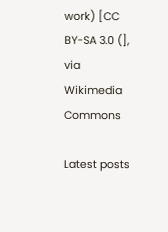work) [CC BY-SA 3.0 (], via Wikimedia Commons

Latest posts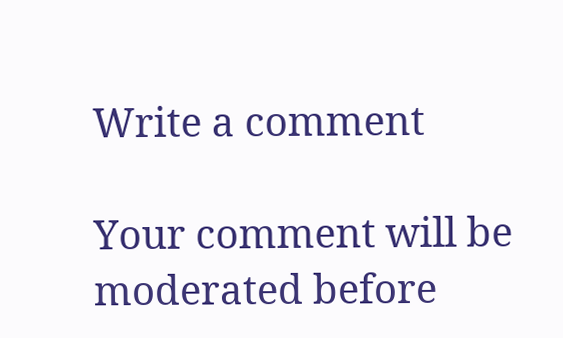Write a comment

Your comment will be moderated before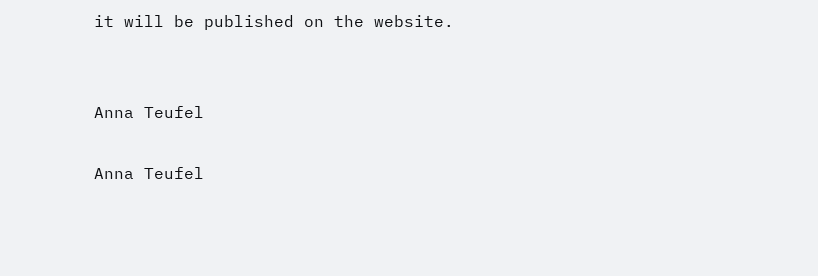it will be published on the website.


Anna Teufel

Anna Teufel